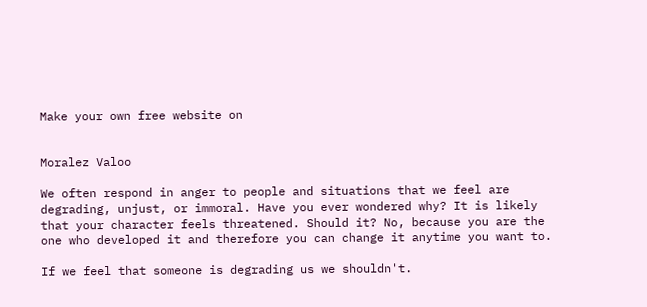Make your own free website on


Moralez Valoo

We often respond in anger to people and situations that we feel are degrading, unjust, or immoral. Have you ever wondered why? It is likely that your character feels threatened. Should it? No, because you are the one who developed it and therefore you can change it anytime you want to.

If we feel that someone is degrading us we shouldn't.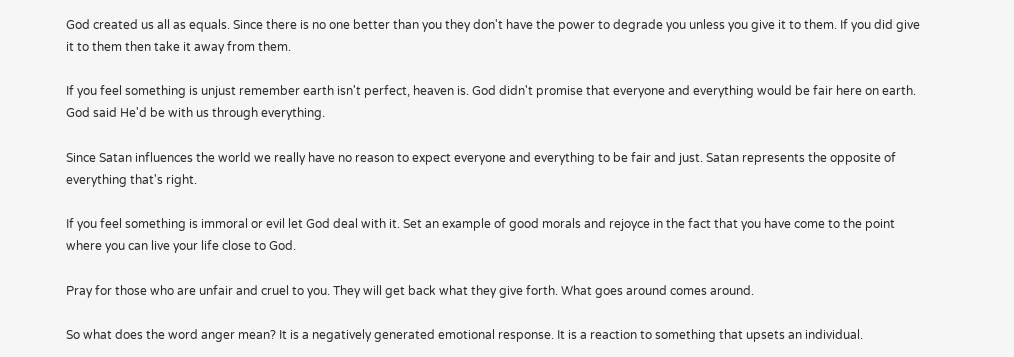God created us all as equals. Since there is no one better than you they don't have the power to degrade you unless you give it to them. If you did give it to them then take it away from them.

If you feel something is unjust remember earth isn't perfect, heaven is. God didn't promise that everyone and everything would be fair here on earth. God said He'd be with us through everything.

Since Satan influences the world we really have no reason to expect everyone and everything to be fair and just. Satan represents the opposite of everything that's right.

If you feel something is immoral or evil let God deal with it. Set an example of good morals and rejoyce in the fact that you have come to the point where you can live your life close to God.

Pray for those who are unfair and cruel to you. They will get back what they give forth. What goes around comes around.

So what does the word anger mean? It is a negatively generated emotional response. It is a reaction to something that upsets an individual.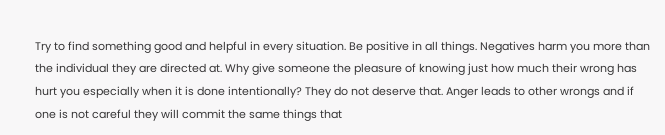Try to find something good and helpful in every situation. Be positive in all things. Negatives harm you more than the individual they are directed at. Why give someone the pleasure of knowing just how much their wrong has hurt you especially when it is done intentionally? They do not deserve that. Anger leads to other wrongs and if one is not careful they will commit the same things that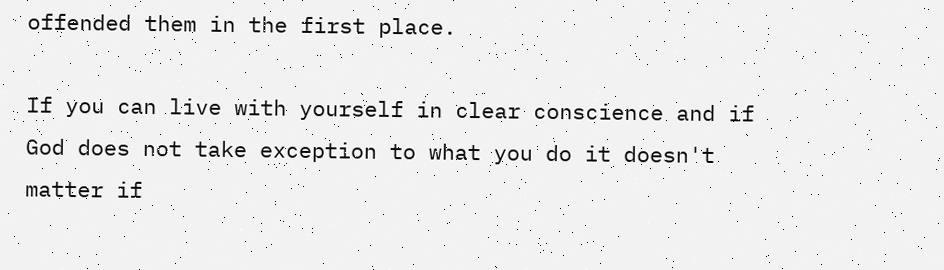offended them in the first place.

If you can live with yourself in clear conscience and if God does not take exception to what you do it doesn't matter if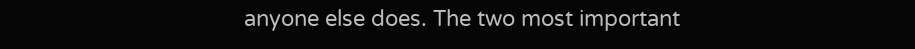anyone else does. The two most important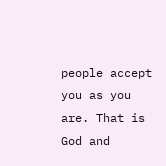people accept you as you are. That is God and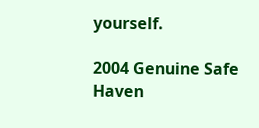yourself.

2004 Genuine Safe Haven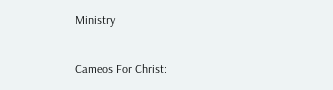Ministry

Cameos For Christ: